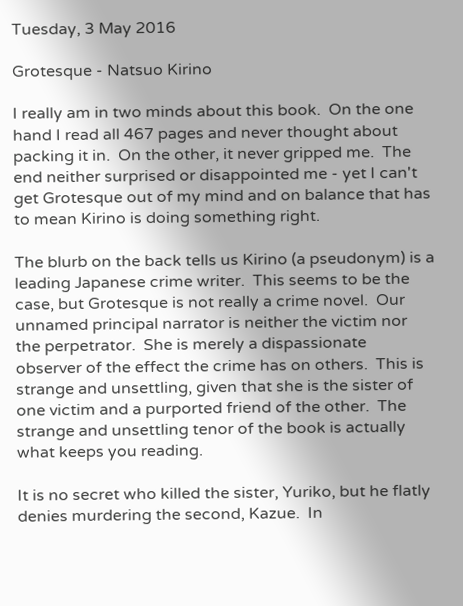Tuesday, 3 May 2016

Grotesque - Natsuo Kirino

I really am in two minds about this book.  On the one hand I read all 467 pages and never thought about packing it in.  On the other, it never gripped me.  The end neither surprised or disappointed me - yet I can't get Grotesque out of my mind and on balance that has to mean Kirino is doing something right.

The blurb on the back tells us Kirino (a pseudonym) is a leading Japanese crime writer.  This seems to be the case, but Grotesque is not really a crime novel.  Our unnamed principal narrator is neither the victim nor the perpetrator.  She is merely a dispassionate observer of the effect the crime has on others.  This is strange and unsettling, given that she is the sister of one victim and a purported friend of the other.  The strange and unsettling tenor of the book is actually what keeps you reading.

It is no secret who killed the sister, Yuriko, but he flatly denies murdering the second, Kazue.  In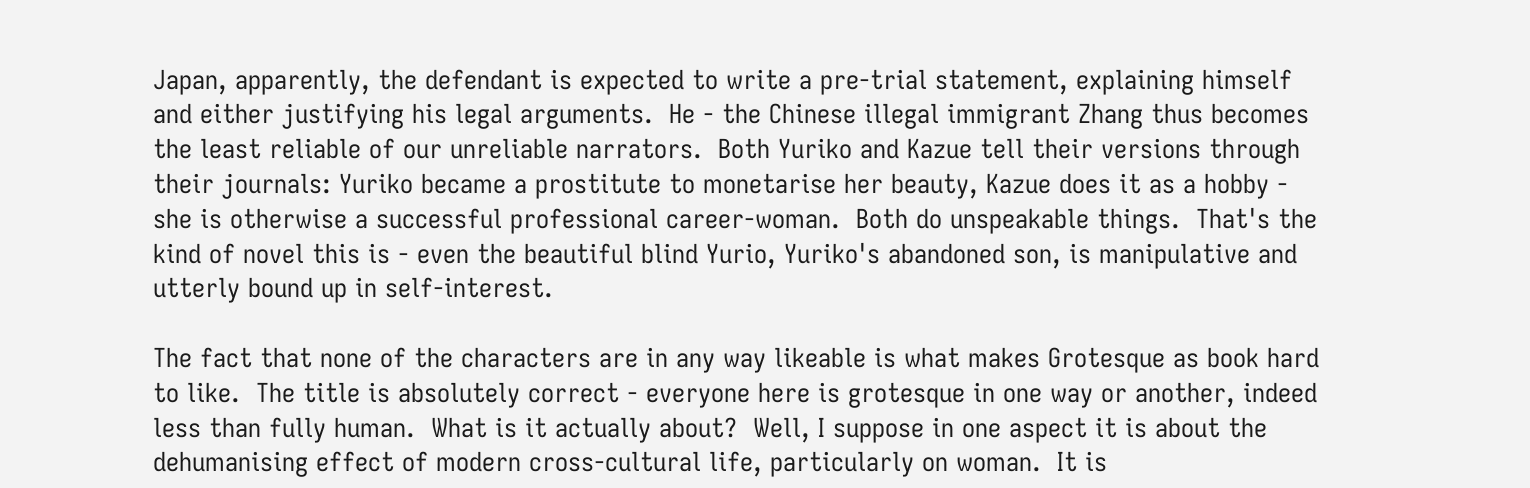Japan, apparently, the defendant is expected to write a pre-trial statement, explaining himself and either justifying his legal arguments.  He - the Chinese illegal immigrant Zhang thus becomes the least reliable of our unreliable narrators.  Both Yuriko and Kazue tell their versions through their journals: Yuriko became a prostitute to monetarise her beauty, Kazue does it as a hobby - she is otherwise a successful professional career-woman.  Both do unspeakable things.  That's the kind of novel this is - even the beautiful blind Yurio, Yuriko's abandoned son, is manipulative and utterly bound up in self-interest.

The fact that none of the characters are in any way likeable is what makes Grotesque as book hard to like.  The title is absolutely correct - everyone here is grotesque in one way or another, indeed less than fully human.  What is it actually about?  Well, I suppose in one aspect it is about the dehumanising effect of modern cross-cultural life, particularly on woman.  It is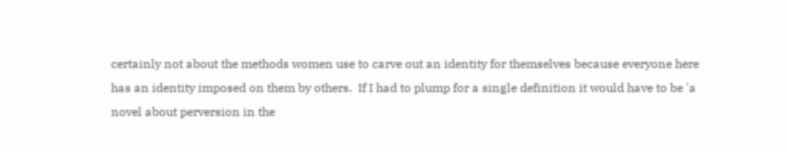certainly not about the methods women use to carve out an identity for themselves because everyone here has an identity imposed on them by others.  If I had to plump for a single definition it would have to be 'a novel about perversion in the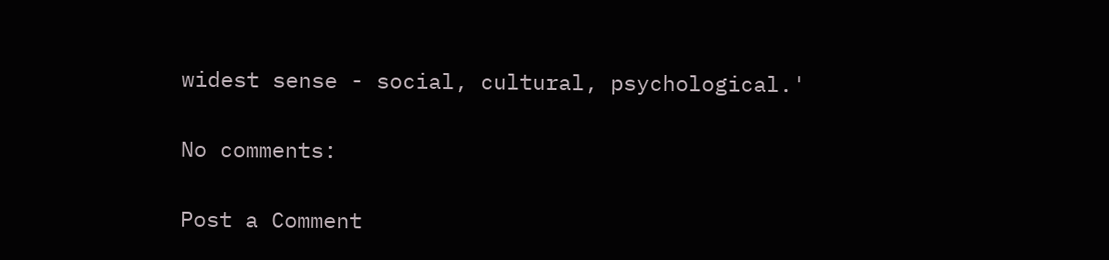widest sense - social, cultural, psychological.'

No comments:

Post a Comment